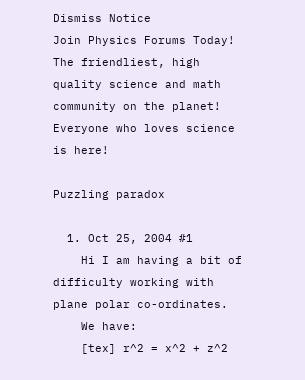Dismiss Notice
Join Physics Forums Today!
The friendliest, high quality science and math community on the planet! Everyone who loves science is here!

Puzzling paradox

  1. Oct 25, 2004 #1
    Hi I am having a bit of difficulty working with plane polar co-ordinates.
    We have:
    [tex] r^2 = x^2 + z^2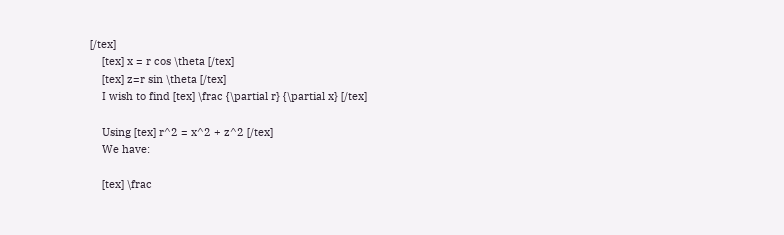[/tex]
    [tex] x = r cos \theta [/tex]
    [tex] z=r sin \theta [/tex]
    I wish to find [tex] \frac {\partial r} {\partial x} [/tex]

    Using [tex] r^2 = x^2 + z^2 [/tex]
    We have:

    [tex] \frac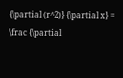{\partial (r^2)} {\partial x} = \frac {\partial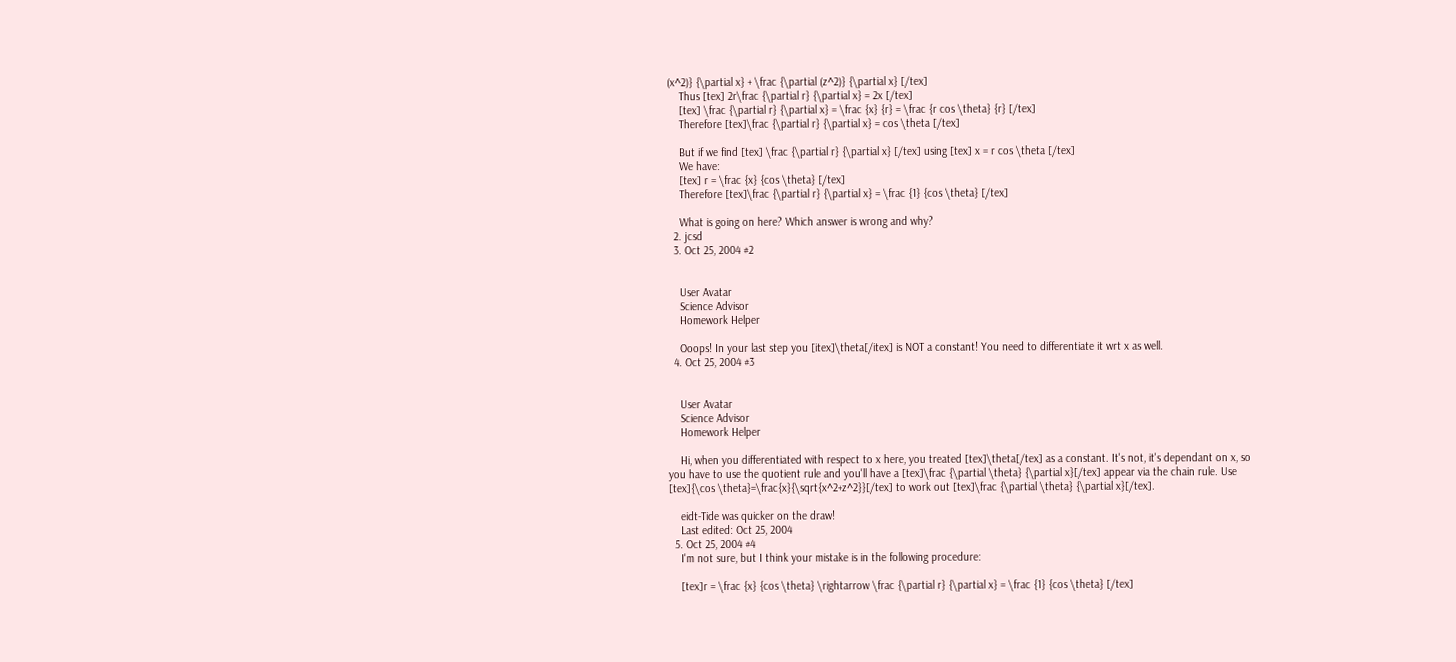(x^2)} {\partial x} + \frac {\partial (z^2)} {\partial x} [/tex]
    Thus [tex] 2r\frac {\partial r} {\partial x} = 2x [/tex]
    [tex] \frac {\partial r} {\partial x} = \frac {x} {r} = \frac {r cos \theta} {r} [/tex]
    Therefore [tex]\frac {\partial r} {\partial x} = cos \theta [/tex]

    But if we find [tex] \frac {\partial r} {\partial x} [/tex] using [tex] x = r cos \theta [/tex]
    We have:
    [tex] r = \frac {x} {cos \theta} [/tex]
    Therefore [tex]\frac {\partial r} {\partial x} = \frac {1} {cos \theta} [/tex]

    What is going on here? Which answer is wrong and why?
  2. jcsd
  3. Oct 25, 2004 #2


    User Avatar
    Science Advisor
    Homework Helper

    Ooops! In your last step you [itex]\theta[/itex] is NOT a constant! You need to differentiate it wrt x as well.
  4. Oct 25, 2004 #3


    User Avatar
    Science Advisor
    Homework Helper

    Hi, when you differentiated with respect to x here, you treated [tex]\theta[/tex] as a constant. It's not, it's dependant on x, so you have to use the quotient rule and you'll have a [tex]\frac {\partial \theta} {\partial x}[/tex] appear via the chain rule. Use [tex]{\cos \theta}=\frac{x}{\sqrt{x^2+z^2}}[/tex] to work out [tex]\frac {\partial \theta} {\partial x}[/tex].

    eidt-Tide was quicker on the draw!
    Last edited: Oct 25, 2004
  5. Oct 25, 2004 #4
    I'm not sure, but I think your mistake is in the following procedure:

    [tex]r = \frac {x} {cos \theta} \rightarrow \frac {\partial r} {\partial x} = \frac {1} {cos \theta} [/tex]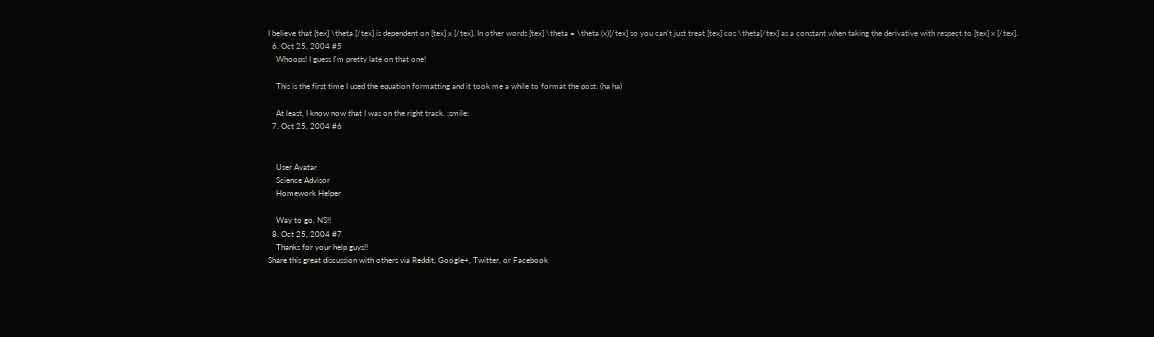I believe that [tex] \theta [/tex] is dependent on [tex] x [/tex]. In other words [tex] \theta = \theta (x)[/tex] so you can't just treat [tex] cos \theta[/tex] as a constant when taking the derivative with respect to [tex] x [/tex].
  6. Oct 25, 2004 #5
    Whoops! I guess I'm pretty late on that one!

    This is the first time I used the equation formatting and it took me a while to format the post. (ha ha)

    At least, I know now that I was on the right track. :smile:
  7. Oct 25, 2004 #6


    User Avatar
    Science Advisor
    Homework Helper

    Way to go, NS!!
  8. Oct 25, 2004 #7
    Thanks for your help guys!!
Share this great discussion with others via Reddit, Google+, Twitter, or Facebook